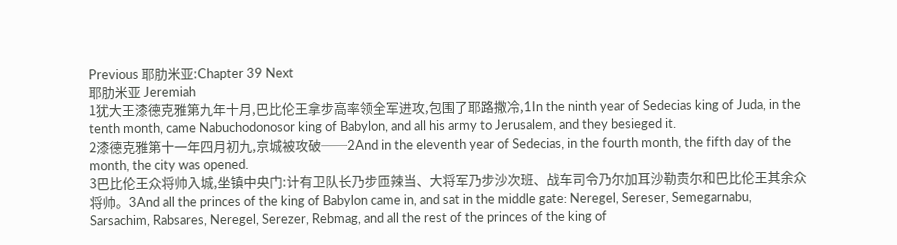Previous 耶肋米亚:Chapter 39 Next
耶肋米亚 Jeremiah
1犹大王漆德克雅第九年十月,巴比伦王拿步高率领全军进攻,包围了耶路撒冷,1In the ninth year of Sedecias king of Juda, in the tenth month, came Nabuchodonosor king of Babylon, and all his army to Jerusalem, and they besieged it.
2漆德克雅第十一年四月初九,京城被攻破──2And in the eleventh year of Sedecias, in the fourth month, the fifth day of the month, the city was opened.
3巴比伦王众将帅入城,坐镇中央门:计有卫队长乃步匝辣当、大将军乃步沙次班、战车司令乃尔加耳沙勒责尔和巴比伦王其余众将帅。3And all the princes of the king of Babylon came in, and sat in the middle gate: Neregel, Sereser, Semegarnabu, Sarsachim, Rabsares, Neregel, Serezer, Rebmag, and all the rest of the princes of the king of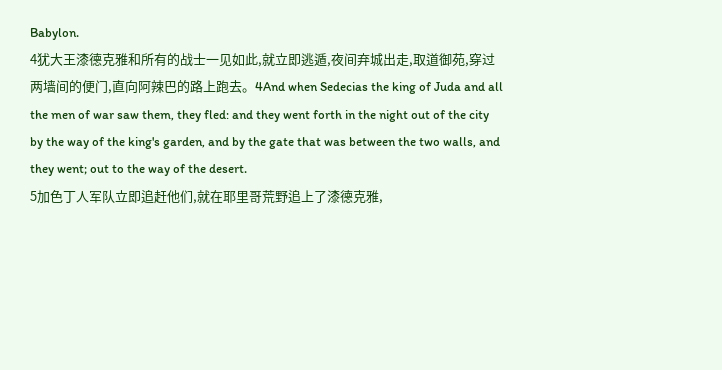Babylon.
4犹大王漆德克雅和所有的战士一见如此,就立即逃遁,夜间弃城出走,取道御苑,穿过两墙间的便门,直向阿辣巴的路上跑去。4And when Sedecias the king of Juda and all the men of war saw them, they fled: and they went forth in the night out of the city by the way of the king's garden, and by the gate that was between the two walls, and they went; out to the way of the desert.
5加色丁人军队立即追赶他们,就在耶里哥荒野追上了漆德克雅,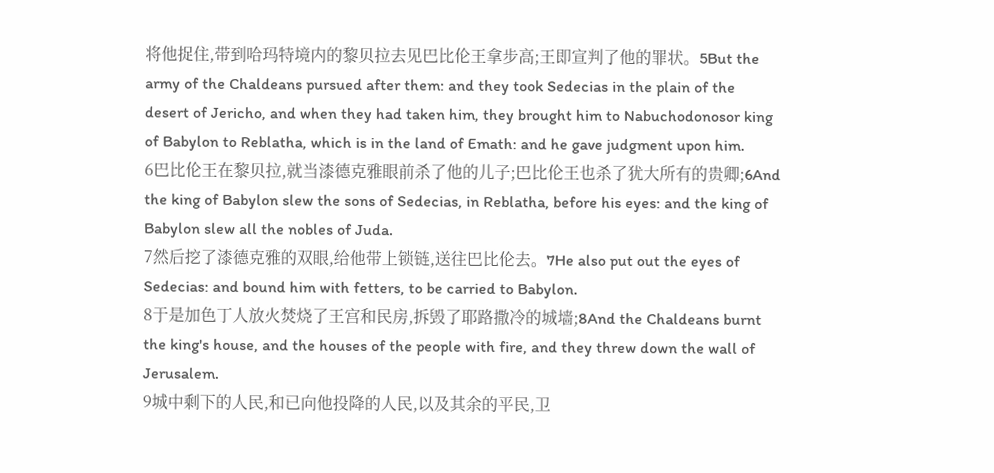将他捉住,带到哈玛特境内的黎贝拉去见巴比伦王拿步高;王即宣判了他的罪状。5But the army of the Chaldeans pursued after them: and they took Sedecias in the plain of the desert of Jericho, and when they had taken him, they brought him to Nabuchodonosor king of Babylon to Reblatha, which is in the land of Emath: and he gave judgment upon him.
6巴比伦王在黎贝拉,就当漆德克雅眼前杀了他的儿子;巴比伦王也杀了犹大所有的贵卿;6And the king of Babylon slew the sons of Sedecias, in Reblatha, before his eyes: and the king of Babylon slew all the nobles of Juda.
7然后挖了漆德克雅的双眼,给他带上锁链,送往巴比伦去。7He also put out the eyes of Sedecias: and bound him with fetters, to be carried to Babylon.
8于是加色丁人放火焚烧了王宫和民房,拆毁了耶路撒冷的城墙;8And the Chaldeans burnt the king's house, and the houses of the people with fire, and they threw down the wall of Jerusalem.
9城中剩下的人民,和已向他投降的人民,以及其余的平民,卫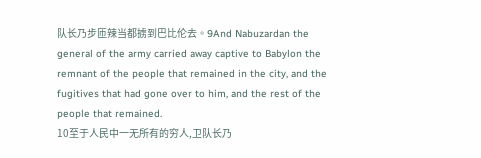队长乃步匝辣当都掳到巴比伦去。9And Nabuzardan the general of the army carried away captive to Babylon the remnant of the people that remained in the city, and the fugitives that had gone over to him, and the rest of the people that remained.
10至于人民中一无所有的穷人,卫队长乃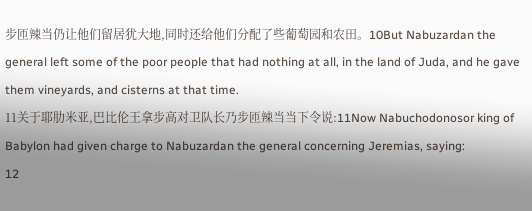步匝辣当仍让他们留居犹大地,同时还给他们分配了些葡萄园和农田。10But Nabuzardan the general left some of the poor people that had nothing at all, in the land of Juda, and he gave them vineyards, and cisterns at that time.
11关于耶肋米亚,巴比伦王拿步高对卫队长乃步匝辣当当下令说:11Now Nabuchodonosor king of Babylon had given charge to Nabuzardan the general concerning Jeremias, saying:
12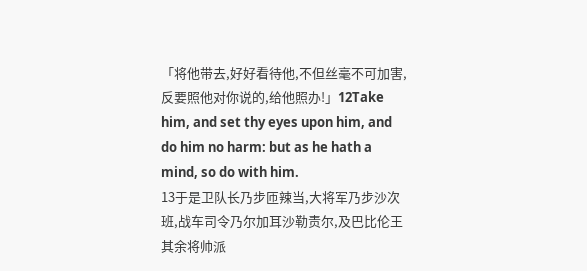「将他带去,好好看待他,不但丝毫不可加害,反要照他对你说的,给他照办!」12Take him, and set thy eyes upon him, and do him no harm: but as he hath a mind, so do with him.
13于是卫队长乃步匝辣当,大将军乃步沙次班,战车司令乃尔加耳沙勒责尔,及巴比伦王其余将帅派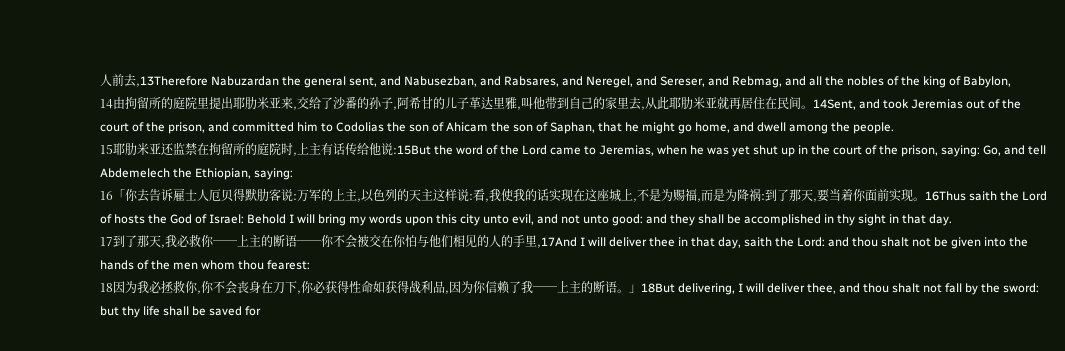人前去,13Therefore Nabuzardan the general sent, and Nabusezban, and Rabsares, and Neregel, and Sereser, and Rebmag, and all the nobles of the king of Babylon,
14由拘留所的庭院里提出耶肋米亚来,交给了沙番的孙子,阿希甘的儿子革达里雅,叫他带到自己的家里去,从此耶肋米亚就再居住在民间。14Sent, and took Jeremias out of the court of the prison, and committed him to Codolias the son of Ahicam the son of Saphan, that he might go home, and dwell among the people.
15耶肋米亚还监禁在拘留所的庭院时,上主有话传给他说:15But the word of the Lord came to Jeremias, when he was yet shut up in the court of the prison, saying: Go, and tell Abdemelech the Ethiopian, saying:
16「你去告诉雇士人厄贝得默肋客说:万军的上主,以色列的天主这样说:看,我使我的话实现在这座城上,不是为赐福,而是为降祸:到了那天,要当着你面前实现。16Thus saith the Lord of hosts the God of Israel: Behold I will bring my words upon this city unto evil, and not unto good: and they shall be accomplished in thy sight in that day.
17到了那天,我必救你──上主的断语──你不会被交在你怕与他们相见的人的手里,17And I will deliver thee in that day, saith the Lord: and thou shalt not be given into the hands of the men whom thou fearest:
18因为我必拯救你,你不会丧身在刀下,你必获得性命如获得战利品,因为你信赖了我──上主的断语。」18But delivering, I will deliver thee, and thou shalt not fall by the sword: but thy life shall be saved for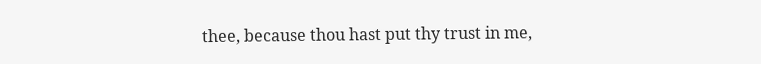thee, because thou hast put thy trust in me,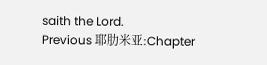saith the Lord.
Previous 耶肋米亚:Chapter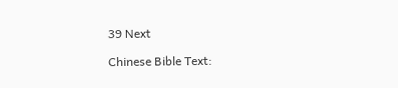39 Next

Chinese Bible Text: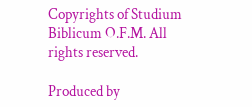Copyrights of Studium Biblicum O.F.M. All rights reserved.

Produced by